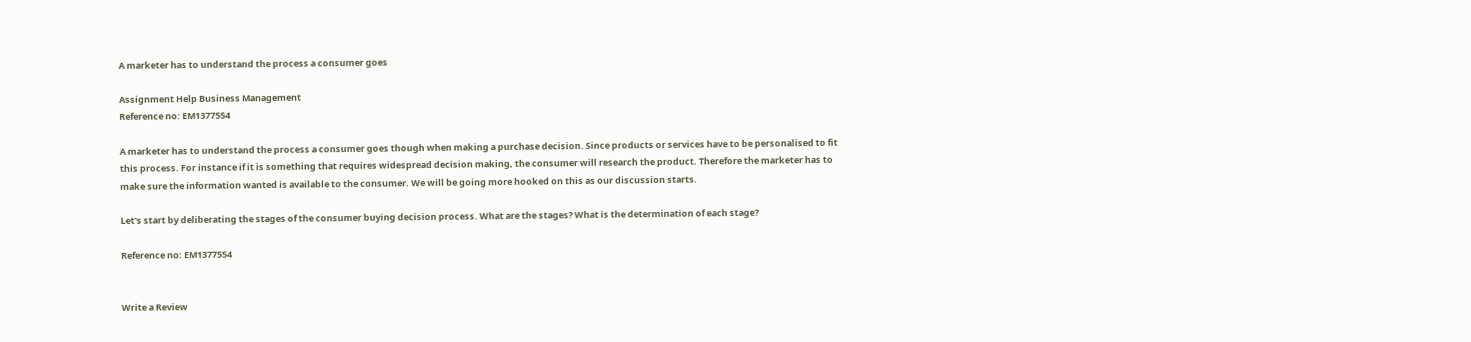A marketer has to understand the process a consumer goes

Assignment Help Business Management
Reference no: EM1377554

A marketer has to understand the process a consumer goes though when making a purchase decision. Since products or services have to be personalised to fit this process. For instance if it is something that requires widespread decision making, the consumer will research the product. Therefore the marketer has to make sure the information wanted is available to the consumer. We will be going more hooked on this as our discussion starts.

Let's start by deliberating the stages of the consumer buying decision process. What are the stages? What is the determination of each stage?

Reference no: EM1377554


Write a Review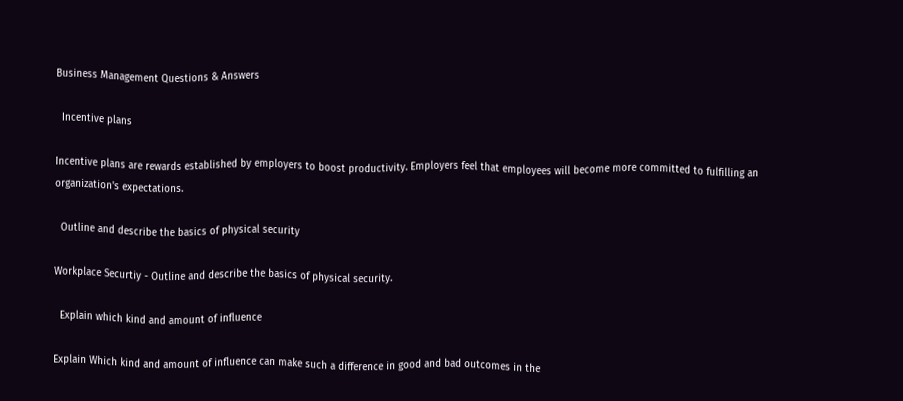Business Management Questions & Answers

  Incentive plans

Incentive plans are rewards established by employers to boost productivity. Employers feel that employees will become more committed to fulfilling an organization's expectations.

  Outline and describe the basics of physical security

Workplace Securtiy - Outline and describe the basics of physical security.

  Explain which kind and amount of influence

Explain Which kind and amount of influence can make such a difference in good and bad outcomes in the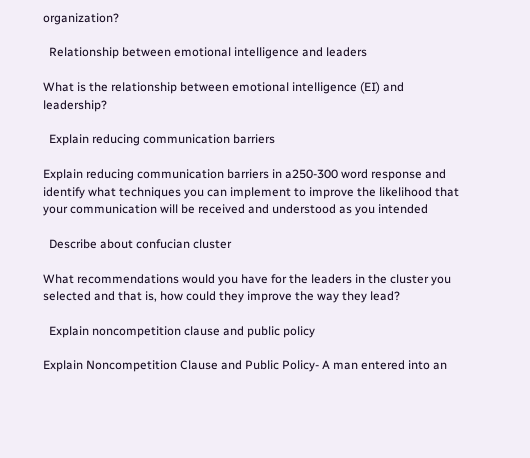organization?

  Relationship between emotional intelligence and leaders

What is the relationship between emotional intelligence (EI) and leadership?

  Explain reducing communication barriers

Explain reducing communication barriers in a250-300 word response and identify what techniques you can implement to improve the likelihood that your communication will be received and understood as you intended

  Describe about confucian cluster

What recommendations would you have for the leaders in the cluster you selected and that is, how could they improve the way they lead?

  Explain noncompetition clause and public policy

Explain Noncompetition Clause and Public Policy- A man entered into an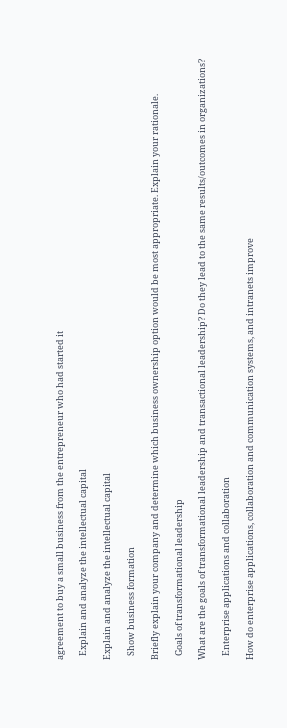agreement to buy a small business from the entrepreneur who had started it

  Explain and analyze the intellectual capital

Explain and analyze the intellectual capital

  Show business formation

Briefly explain your company and determine which business ownership option would be most appropriate. Explain your rationale.

  Goals of transformational leadership

What are the goals of transformational leadership and transactional leadership? Do they lead to the same results/outcomes in organizations?

  Enterprise applications and collaboration

How do enterprise applications, collaboration and communication systems, and intranets improve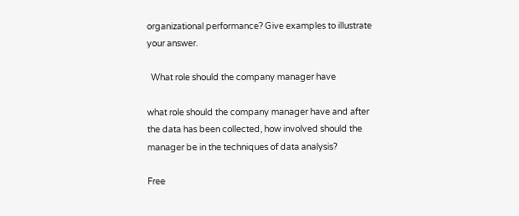organizational performance? Give examples to illustrate your answer.

  What role should the company manager have

what role should the company manager have and after the data has been collected, how involved should the manager be in the techniques of data analysis?

Free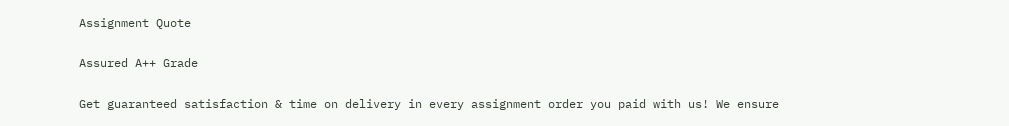Assignment Quote

Assured A++ Grade

Get guaranteed satisfaction & time on delivery in every assignment order you paid with us! We ensure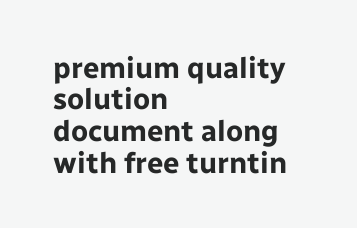premium quality solution document along with free turntin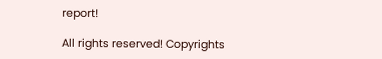report!

All rights reserved! Copyrights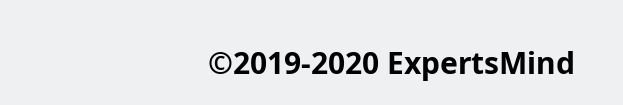©2019-2020 ExpertsMind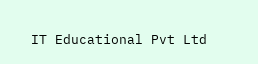IT Educational Pvt Ltd